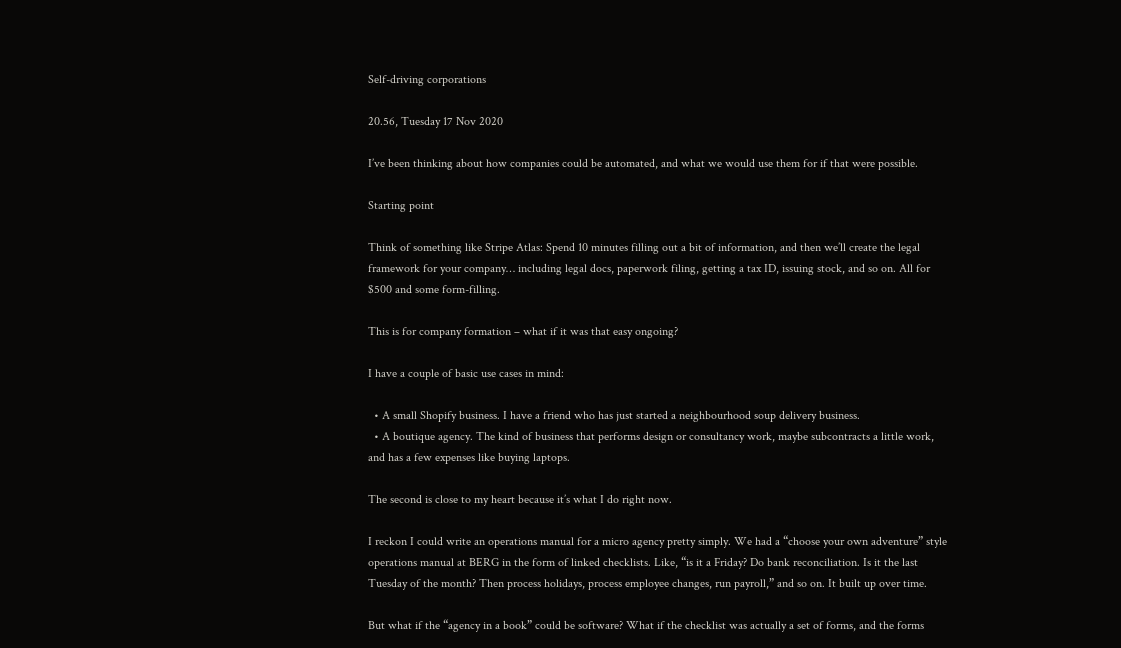Self-driving corporations

20.56, Tuesday 17 Nov 2020

I’ve been thinking about how companies could be automated, and what we would use them for if that were possible.

Starting point

Think of something like Stripe Atlas: Spend 10 minutes filling out a bit of information, and then we’ll create the legal framework for your company… including legal docs, paperwork filing, getting a tax ID, issuing stock, and so on. All for $500 and some form-filling.

This is for company formation – what if it was that easy ongoing?

I have a couple of basic use cases in mind:

  • A small Shopify business. I have a friend who has just started a neighbourhood soup delivery business.
  • A boutique agency. The kind of business that performs design or consultancy work, maybe subcontracts a little work, and has a few expenses like buying laptops.

The second is close to my heart because it’s what I do right now.

I reckon I could write an operations manual for a micro agency pretty simply. We had a “choose your own adventure” style operations manual at BERG in the form of linked checklists. Like, “is it a Friday? Do bank reconciliation. Is it the last Tuesday of the month? Then process holidays, process employee changes, run payroll,” and so on. It built up over time.

But what if the “agency in a book” could be software? What if the checklist was actually a set of forms, and the forms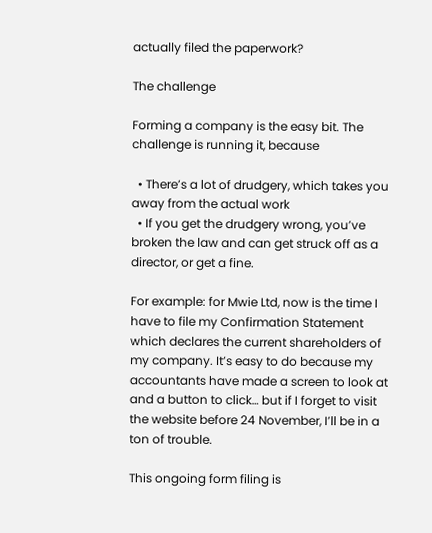actually filed the paperwork?

The challenge

Forming a company is the easy bit. The challenge is running it, because

  • There’s a lot of drudgery, which takes you away from the actual work
  • If you get the drudgery wrong, you’ve broken the law and can get struck off as a director, or get a fine.

For example: for Mwie Ltd, now is the time I have to file my Confirmation Statement which declares the current shareholders of my company. It’s easy to do because my accountants have made a screen to look at and a button to click… but if I forget to visit the website before 24 November, I’ll be in a ton of trouble.

This ongoing form filing is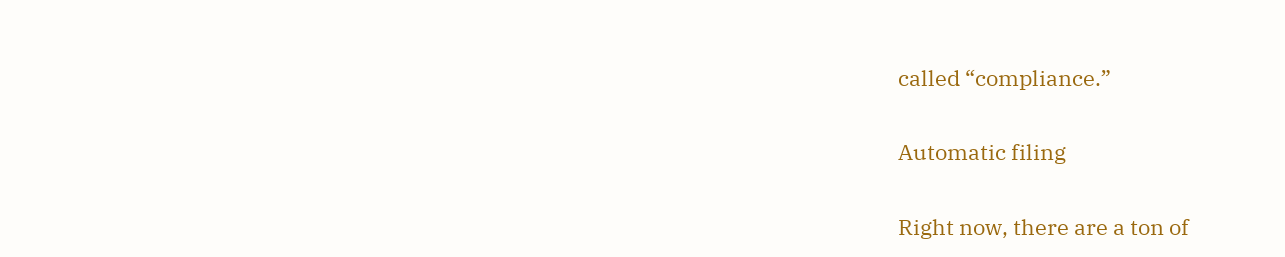called “compliance.”

Automatic filing

Right now, there are a ton of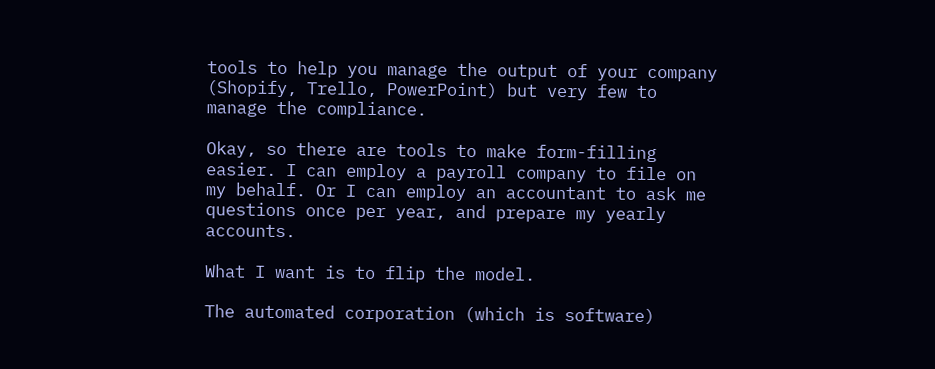tools to help you manage the output of your company (Shopify, Trello, PowerPoint) but very few to manage the compliance.

Okay, so there are tools to make form-filling easier. I can employ a payroll company to file on my behalf. Or I can employ an accountant to ask me questions once per year, and prepare my yearly accounts.

What I want is to flip the model.

The automated corporation (which is software)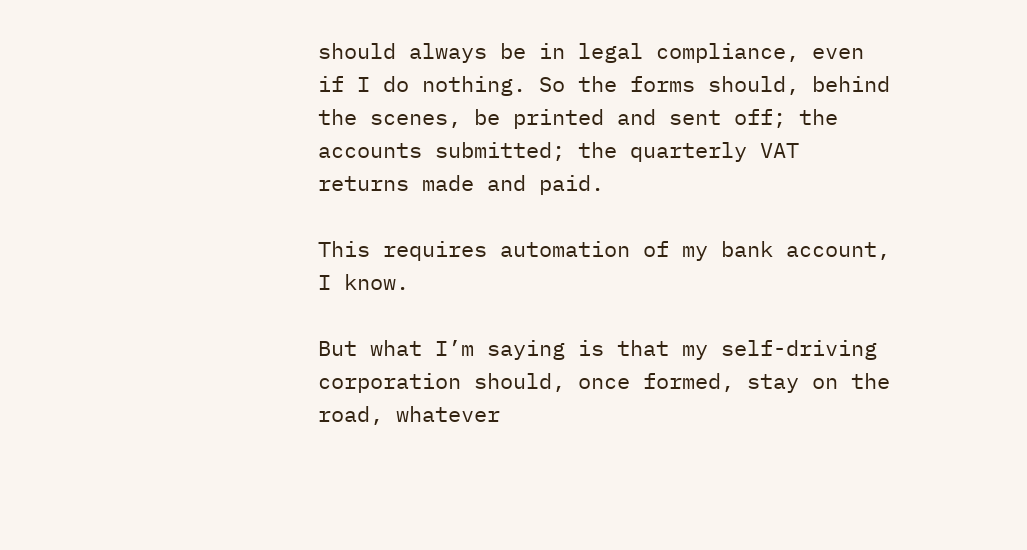should always be in legal compliance, even if I do nothing. So the forms should, behind the scenes, be printed and sent off; the accounts submitted; the quarterly VAT returns made and paid.

This requires automation of my bank account, I know.

But what I’m saying is that my self-driving corporation should, once formed, stay on the road, whatever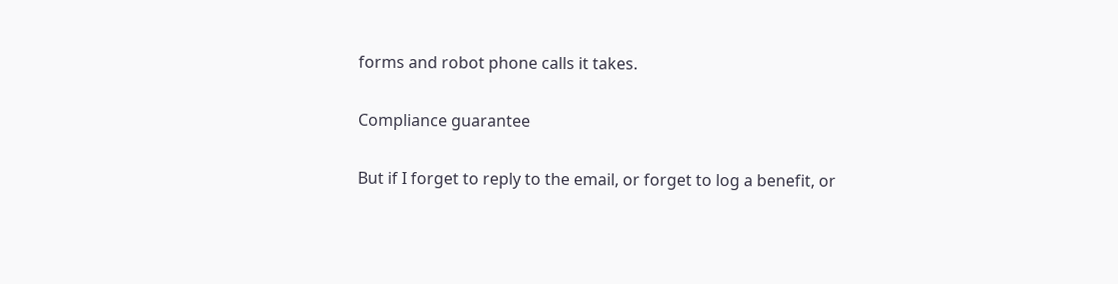forms and robot phone calls it takes.

Compliance guarantee

But if I forget to reply to the email, or forget to log a benefit, or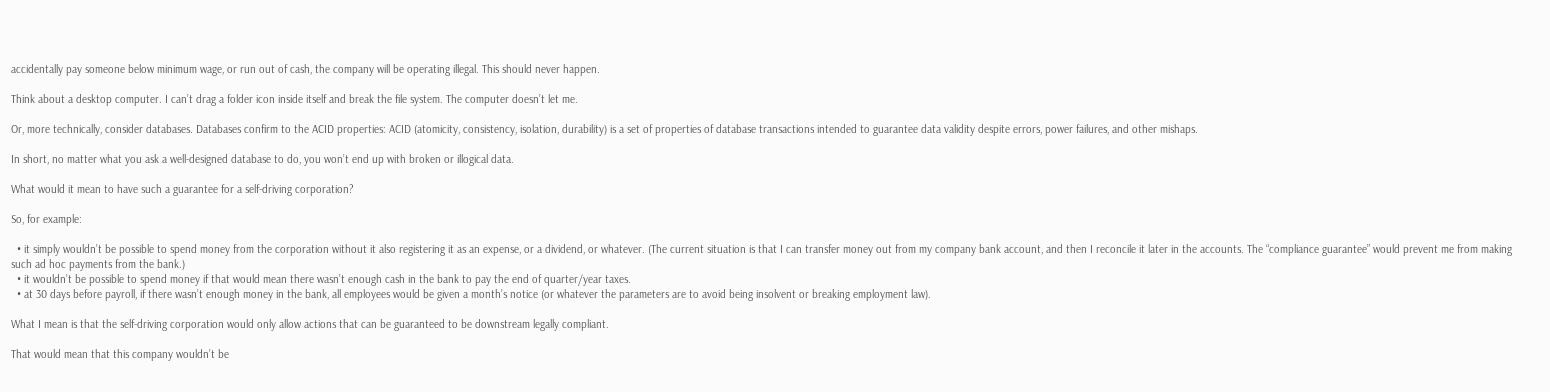accidentally pay someone below minimum wage, or run out of cash, the company will be operating illegal. This should never happen.

Think about a desktop computer. I can’t drag a folder icon inside itself and break the file system. The computer doesn’t let me.

Or, more technically, consider databases. Databases confirm to the ACID properties: ACID (atomicity, consistency, isolation, durability) is a set of properties of database transactions intended to guarantee data validity despite errors, power failures, and other mishaps.

In short, no matter what you ask a well-designed database to do, you won’t end up with broken or illogical data.

What would it mean to have such a guarantee for a self-driving corporation?

So, for example:

  • it simply wouldn’t be possible to spend money from the corporation without it also registering it as an expense, or a dividend, or whatever. (The current situation is that I can transfer money out from my company bank account, and then I reconcile it later in the accounts. The “compliance guarantee” would prevent me from making such ad hoc payments from the bank.)
  • it wouldn’t be possible to spend money if that would mean there wasn’t enough cash in the bank to pay the end of quarter/year taxes.
  • at 30 days before payroll, if there wasn’t enough money in the bank, all employees would be given a month’s notice (or whatever the parameters are to avoid being insolvent or breaking employment law).

What I mean is that the self-driving corporation would only allow actions that can be guaranteed to be downstream legally compliant.

That would mean that this company wouldn’t be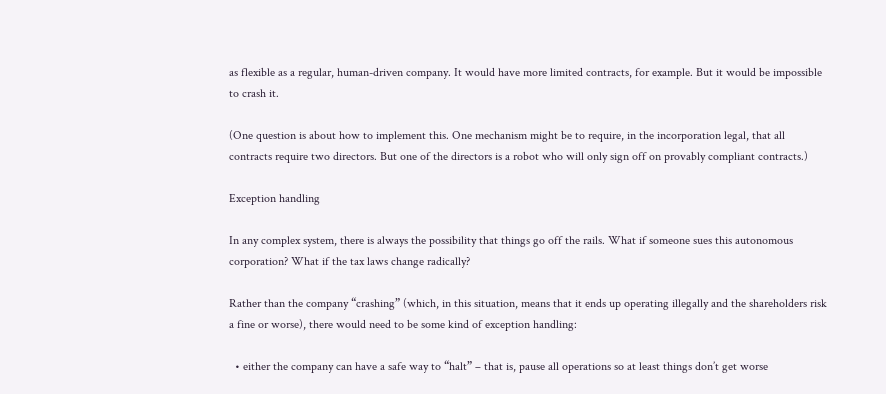as flexible as a regular, human-driven company. It would have more limited contracts, for example. But it would be impossible to crash it.

(One question is about how to implement this. One mechanism might be to require, in the incorporation legal, that all contracts require two directors. But one of the directors is a robot who will only sign off on provably compliant contracts.)

Exception handling

In any complex system, there is always the possibility that things go off the rails. What if someone sues this autonomous corporation? What if the tax laws change radically?

Rather than the company “crashing” (which, in this situation, means that it ends up operating illegally and the shareholders risk a fine or worse), there would need to be some kind of exception handling:

  • either the company can have a safe way to “halt” – that is, pause all operations so at least things don’t get worse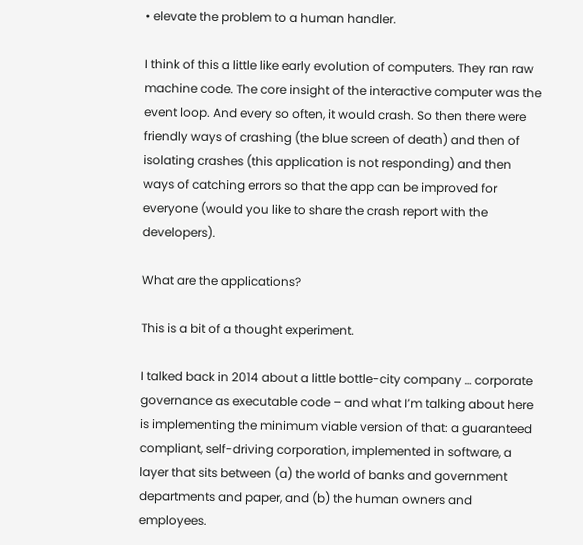• elevate the problem to a human handler.

I think of this a little like early evolution of computers. They ran raw machine code. The core insight of the interactive computer was the event loop. And every so often, it would crash. So then there were friendly ways of crashing (the blue screen of death) and then of isolating crashes (this application is not responding) and then ways of catching errors so that the app can be improved for everyone (would you like to share the crash report with the developers).

What are the applications?

This is a bit of a thought experiment.

I talked back in 2014 about a little bottle-city company … corporate governance as executable code – and what I’m talking about here is implementing the minimum viable version of that: a guaranteed compliant, self-driving corporation, implemented in software, a layer that sits between (a) the world of banks and government departments and paper, and (b) the human owners and employees.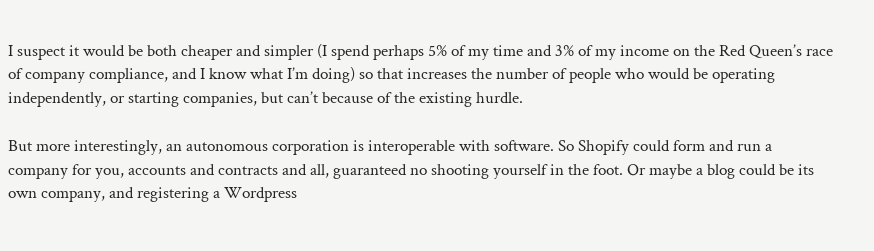I suspect it would be both cheaper and simpler (I spend perhaps 5% of my time and 3% of my income on the Red Queen’s race of company compliance, and I know what I’m doing) so that increases the number of people who would be operating independently, or starting companies, but can’t because of the existing hurdle.

But more interestingly, an autonomous corporation is interoperable with software. So Shopify could form and run a company for you, accounts and contracts and all, guaranteed no shooting yourself in the foot. Or maybe a blog could be its own company, and registering a Wordpress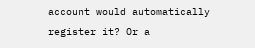account would automatically register it? Or a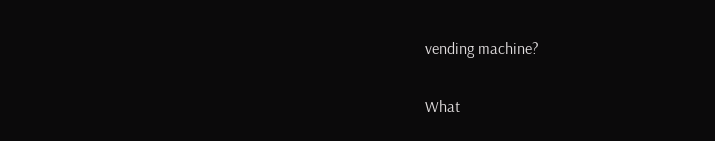vending machine?

What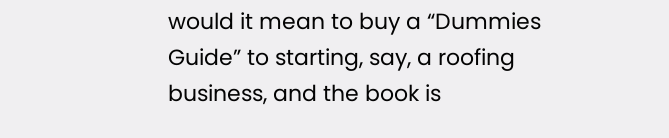would it mean to buy a “Dummies Guide” to starting, say, a roofing business, and the book is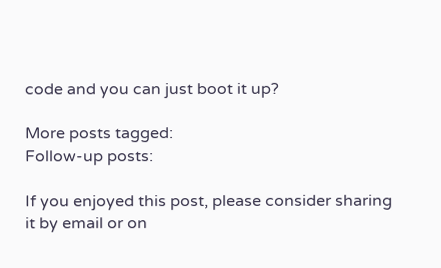code and you can just boot it up?

More posts tagged:
Follow-up posts:

If you enjoyed this post, please consider sharing it by email or on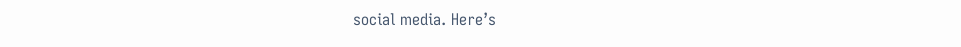social media. Here’s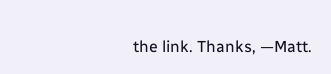the link. Thanks, —Matt.